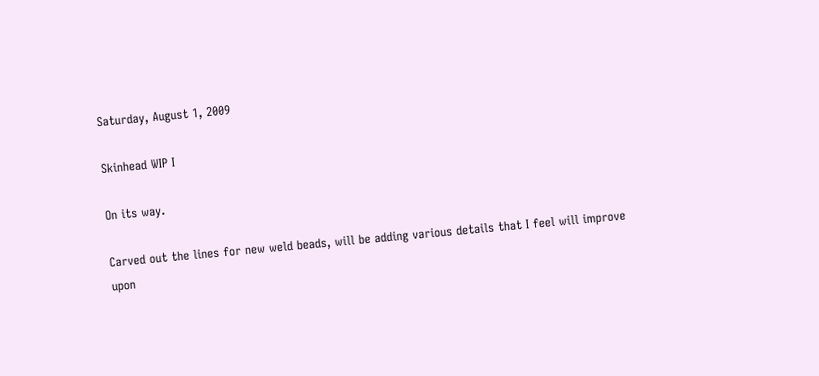Saturday, August 1, 2009

Skinhead WIP I

On its way.

Carved out the lines for new weld beads, will be adding various details that I feel will improve
upon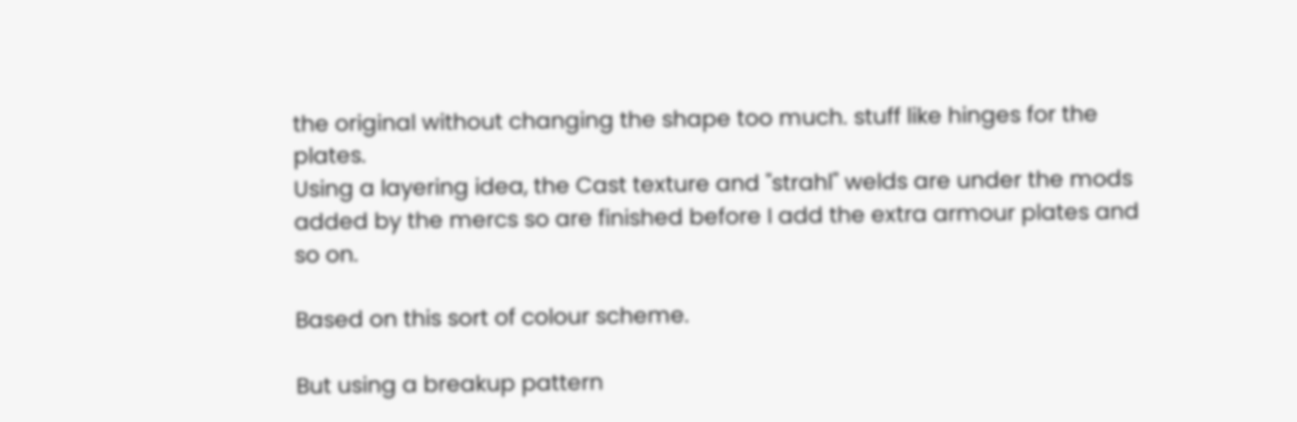the original without changing the shape too much. stuff like hinges for the plates.
Using a layering idea, the Cast texture and "strahl" welds are under the mods added by the mercs so are finished before I add the extra armour plates and so on.

Based on this sort of colour scheme.

But using a breakup pattern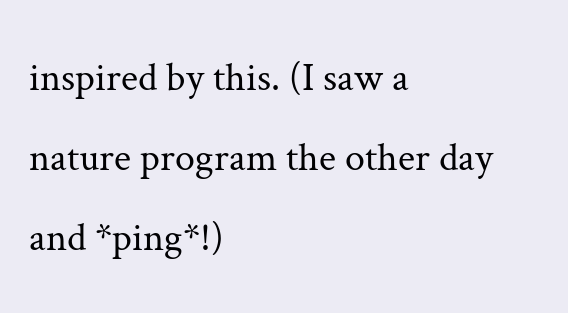inspired by this. (I saw a nature program the other day and *ping*!)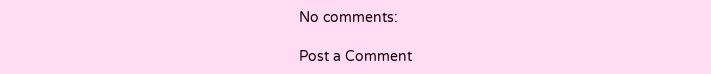No comments:

Post a Comment